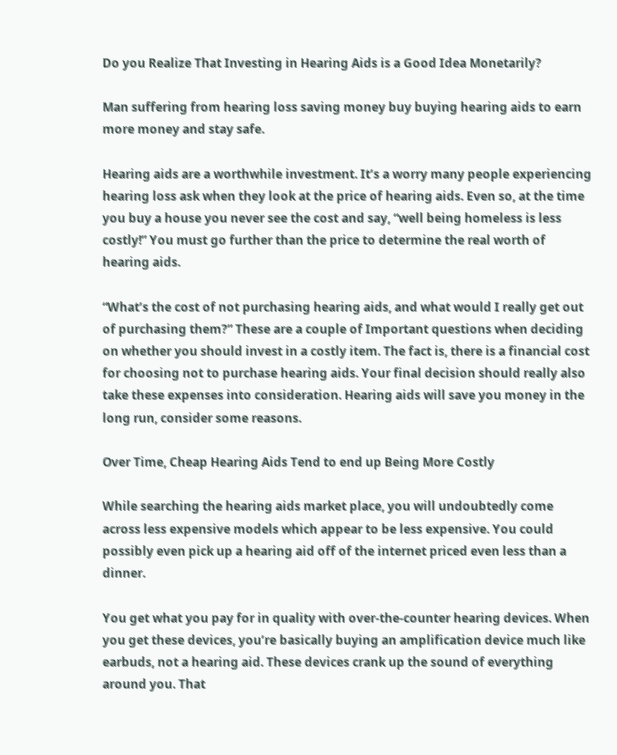Do you Realize That Investing in Hearing Aids is a Good Idea Monetarily?

Man suffering from hearing loss saving money buy buying hearing aids to earn more money and stay safe.

Hearing aids are a worthwhile investment. It’s a worry many people experiencing hearing loss ask when they look at the price of hearing aids. Even so, at the time you buy a house you never see the cost and say, “well being homeless is less costly!” You must go further than the price to determine the real worth of hearing aids.

“What’s the cost of not purchasing hearing aids, and what would I really get out of purchasing them?” These are a couple of Important questions when deciding on whether you should invest in a costly item. The fact is, there is a financial cost for choosing not to purchase hearing aids. Your final decision should really also take these expenses into consideration. Hearing aids will save you money in the long run, consider some reasons.

Over Time, Cheap Hearing Aids Tend to end up Being More Costly

While searching the hearing aids market place, you will undoubtedly come across less expensive models which appear to be less expensive. You could possibly even pick up a hearing aid off of the internet priced even less than a dinner.

You get what you pay for in quality with over-the-counter hearing devices. When you get these devices, you’re basically buying an amplification device much like earbuds, not a hearing aid. These devices crank up the sound of everything around you. That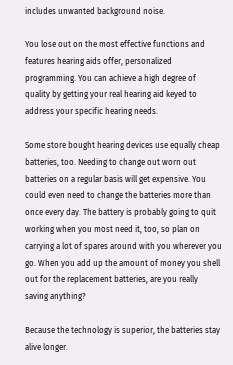includes unwanted background noise.

You lose out on the most effective functions and features hearing aids offer, personalized programming. You can achieve a high degree of quality by getting your real hearing aid keyed to address your specific hearing needs.

Some store bought hearing devices use equally cheap batteries, too. Needing to change out worn out batteries on a regular basis will get expensive. You could even need to change the batteries more than once every day. The battery is probably going to quit working when you most need it, too, so plan on carrying a lot of spares around with you wherever you go. When you add up the amount of money you shell out for the replacement batteries, are you really saving anything?

Because the technology is superior, the batteries stay alive longer.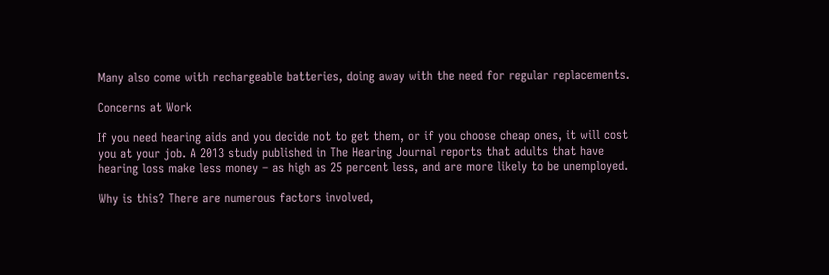Many also come with rechargeable batteries, doing away with the need for regular replacements.

Concerns at Work

If you need hearing aids and you decide not to get them, or if you choose cheap ones, it will cost you at your job. A 2013 study published in The Hearing Journal reports that adults that have hearing loss make less money – as high as 25 percent less, and are more likely to be unemployed.

Why is this? There are numerous factors involved,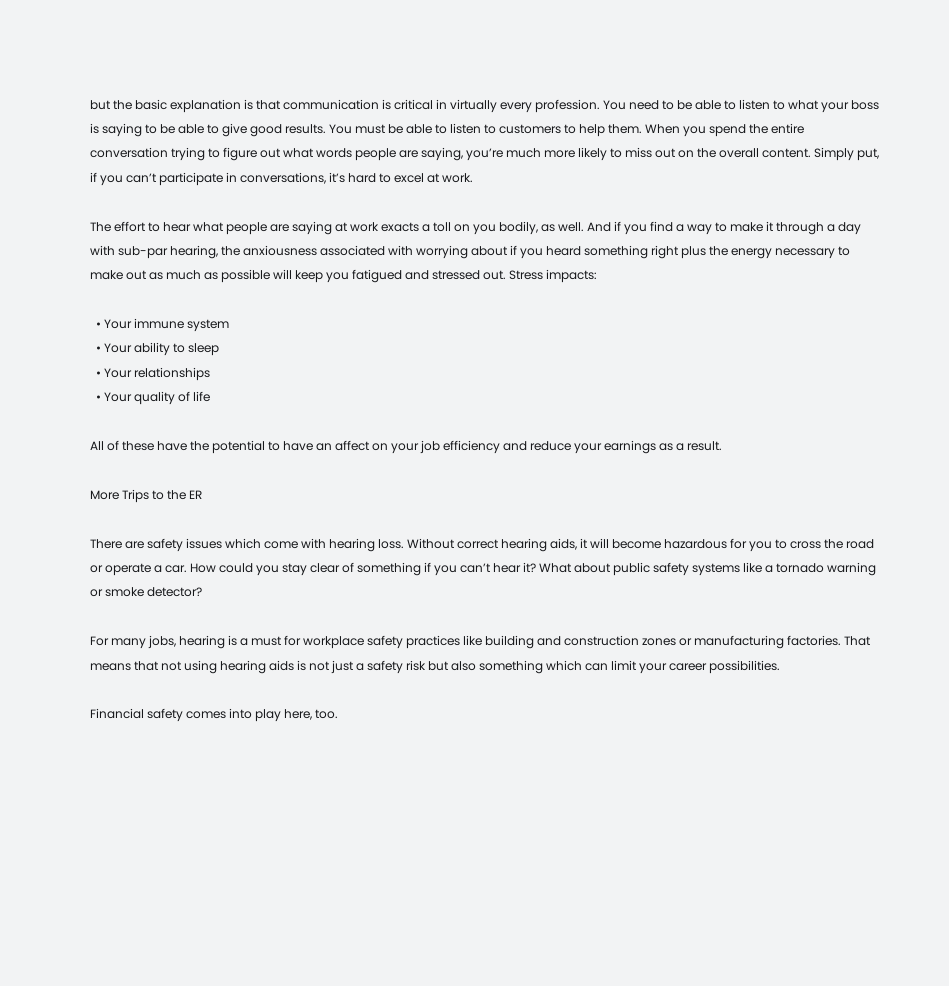but the basic explanation is that communication is critical in virtually every profession. You need to be able to listen to what your boss is saying to be able to give good results. You must be able to listen to customers to help them. When you spend the entire conversation trying to figure out what words people are saying, you’re much more likely to miss out on the overall content. Simply put, if you can’t participate in conversations, it’s hard to excel at work.

The effort to hear what people are saying at work exacts a toll on you bodily, as well. And if you find a way to make it through a day with sub-par hearing, the anxiousness associated with worrying about if you heard something right plus the energy necessary to make out as much as possible will keep you fatigued and stressed out. Stress impacts:

  • Your immune system
  • Your ability to sleep
  • Your relationships
  • Your quality of life

All of these have the potential to have an affect on your job efficiency and reduce your earnings as a result.

More Trips to the ER

There are safety issues which come with hearing loss. Without correct hearing aids, it will become hazardous for you to cross the road or operate a car. How could you stay clear of something if you can’t hear it? What about public safety systems like a tornado warning or smoke detector?

For many jobs, hearing is a must for workplace safety practices like building and construction zones or manufacturing factories. That means that not using hearing aids is not just a safety risk but also something which can limit your career possibilities.

Financial safety comes into play here, too.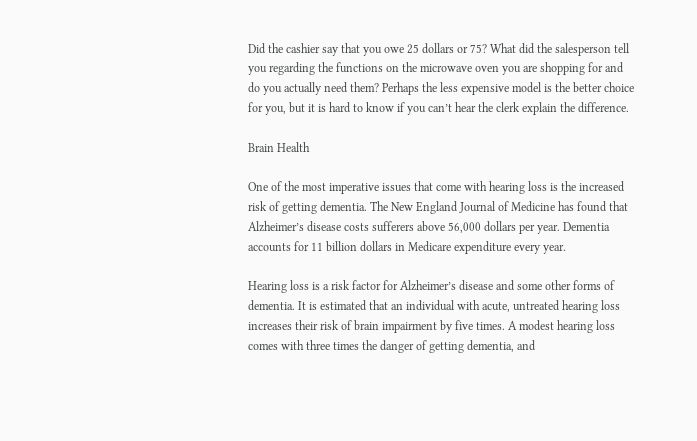Did the cashier say that you owe 25 dollars or 75? What did the salesperson tell you regarding the functions on the microwave oven you are shopping for and do you actually need them? Perhaps the less expensive model is the better choice for you, but it is hard to know if you can’t hear the clerk explain the difference.

Brain Health

One of the most imperative issues that come with hearing loss is the increased risk of getting dementia. The New England Journal of Medicine has found that Alzheimer’s disease costs sufferers above 56,000 dollars per year. Dementia accounts for 11 billion dollars in Medicare expenditure every year.

Hearing loss is a risk factor for Alzheimer’s disease and some other forms of dementia. It is estimated that an individual with acute, untreated hearing loss increases their risk of brain impairment by five times. A modest hearing loss comes with three times the danger of getting dementia, and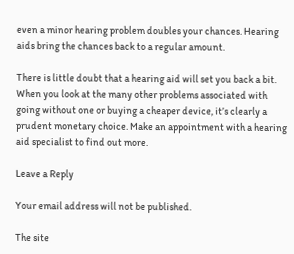even a minor hearing problem doubles your chances. Hearing aids bring the chances back to a regular amount.

There is little doubt that a hearing aid will set you back a bit. When you look at the many other problems associated with going without one or buying a cheaper device, it’s clearly a prudent monetary choice. Make an appointment with a hearing aid specialist to find out more.

Leave a Reply

Your email address will not be published.

The site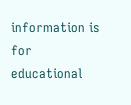information is for educational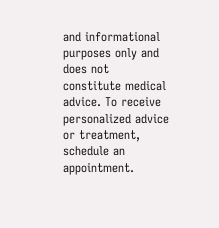and informational purposes only and does not constitute medical advice. To receive personalized advice or treatment, schedule an appointment.